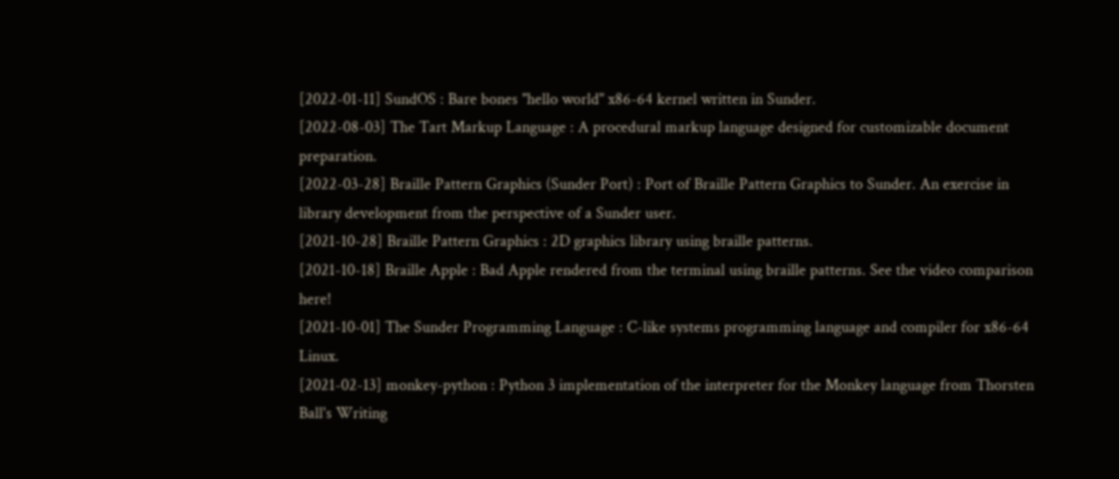[2022-01-11] SundOS : Bare bones "hello world" x86-64 kernel written in Sunder.
[2022-08-03] The Tart Markup Language : A procedural markup language designed for customizable document preparation.
[2022-03-28] Braille Pattern Graphics (Sunder Port) : Port of Braille Pattern Graphics to Sunder. An exercise in library development from the perspective of a Sunder user.
[2021-10-28] Braille Pattern Graphics : 2D graphics library using braille patterns.
[2021-10-18] Braille Apple : Bad Apple rendered from the terminal using braille patterns. See the video comparison here!
[2021-10-01] The Sunder Programming Language : C-like systems programming language and compiler for x86-64 Linux.
[2021-02-13] monkey-python : Python 3 implementation of the interpreter for the Monkey language from Thorsten Ball's Writing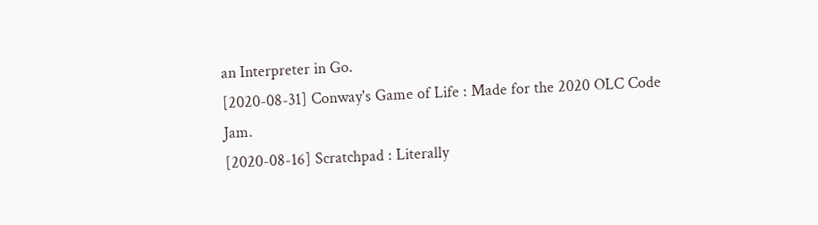an Interpreter in Go.
[2020-08-31] Conway's Game of Life : Made for the 2020 OLC Code Jam.
[2020-08-16] Scratchpad : Literally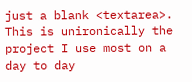just a blank <textarea>. This is unironically the project I use most on a day to day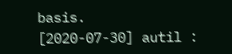basis.
[2020-07-30] autil :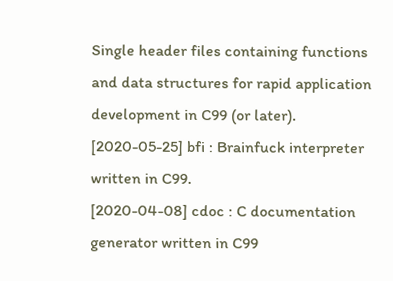Single header files containing functions and data structures for rapid application development in C99 (or later).
[2020-05-25] bfi : Brainfuck interpreter written in C99.
[2020-04-08] cdoc : C documentation generator written in C99